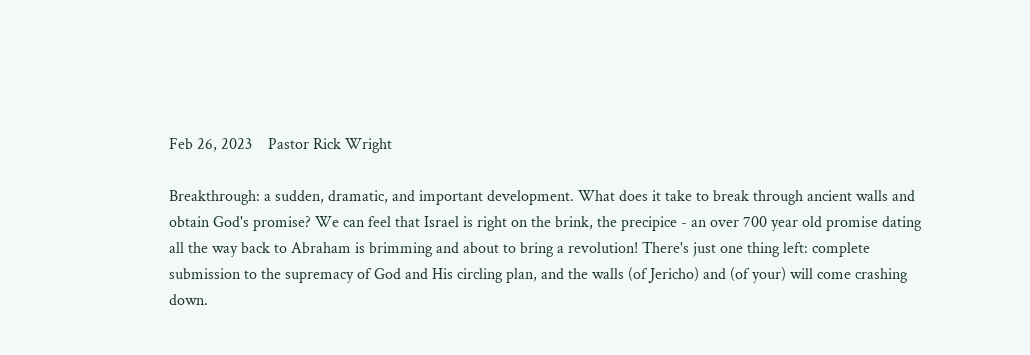Feb 26, 2023    Pastor Rick Wright

Breakthrough: a sudden, dramatic, and important development. What does it take to break through ancient walls and obtain God's promise? We can feel that Israel is right on the brink, the precipice - an over 700 year old promise dating all the way back to Abraham is brimming and about to bring a revolution! There's just one thing left: complete submission to the supremacy of God and His circling plan, and the walls (of Jericho) and (of your) will come crashing down.